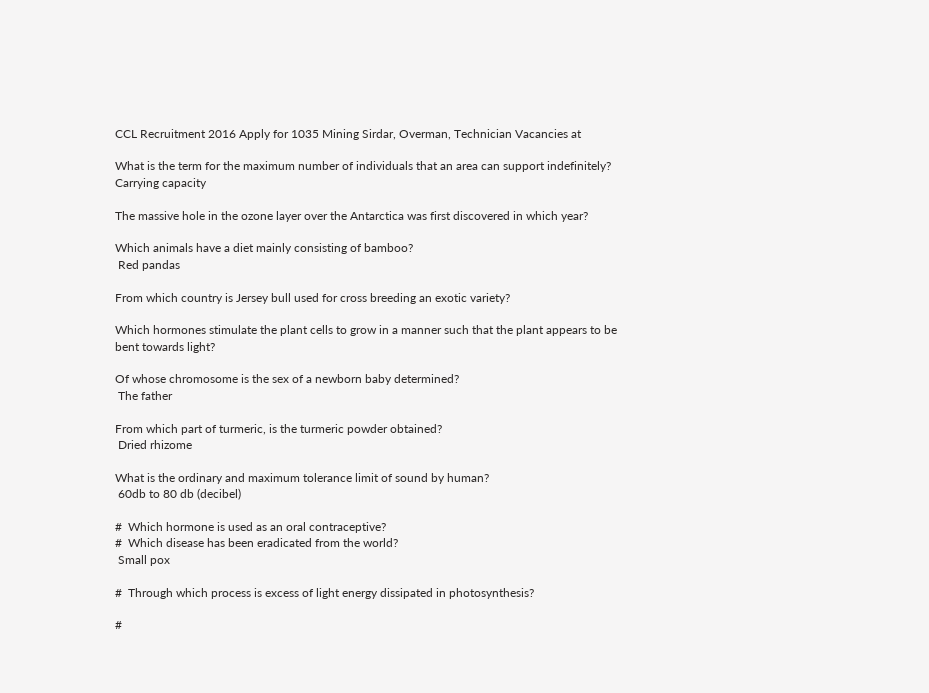CCL Recruitment 2016 Apply for 1035 Mining Sirdar, Overman, Technician Vacancies at

What is the term for the maximum number of individuals that an area can support indefinitely?
Carrying capacity

The massive hole in the ozone layer over the Antarctica was first discovered in which year?

Which animals have a diet mainly consisting of bamboo?
 Red pandas

From which country is Jersey bull used for cross breeding an exotic variety?

Which hormones stimulate the plant cells to grow in a manner such that the plant appears to be bent towards light?

Of whose chromosome is the sex of a newborn baby determined?
 The father

From which part of turmeric, is the turmeric powder obtained?
 Dried rhizome

What is the ordinary and maximum tolerance limit of sound by human?
 60db to 80 db (decibel)

#  Which hormone is used as an oral contraceptive?
#  Which disease has been eradicated from the world?
 Small pox

#  Through which process is excess of light energy dissipated in photosynthesis?

#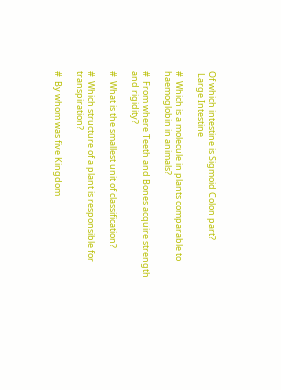Of which intestine is Sigmoid Colon part?
 Large Intestine

#  Which is a molecule in plants comparable to haemoglobin in animals?

#  From where Teeth and Bones acquire strength and rigidity?

#  What is the smallest unit of classification?

#  Which structure of a plant is responsible for transpiration?

#  By whom was five Kingdom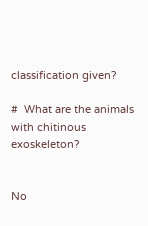classification given?

#  What are the animals with chitinous exoskeleton?


No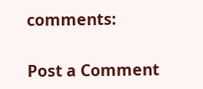comments:

Post a Comment